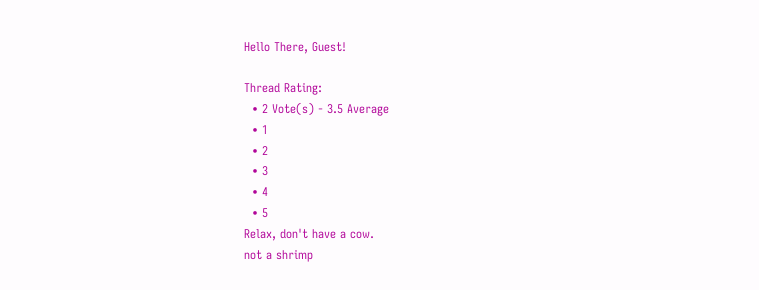Hello There, Guest!

Thread Rating:
  • 2 Vote(s) - 3.5 Average
  • 1
  • 2
  • 3
  • 4
  • 5
Relax, don't have a cow.
not a shrimp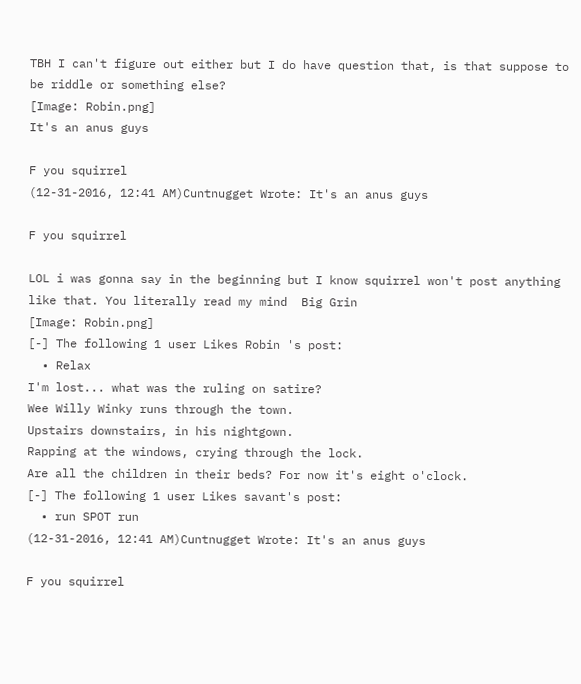TBH I can't figure out either but I do have question that, is that suppose to be riddle or something else?
[Image: Robin.png]
It's an anus guys

F you squirrel
(12-31-2016, 12:41 AM)Cuntnugget Wrote: It's an anus guys

F you squirrel

LOL i was gonna say in the beginning but I know squirrel won't post anything like that. You literally read my mind  Big Grin
[Image: Robin.png]
[-] The following 1 user Likes Robin 's post:
  • Relax
I'm lost... what was the ruling on satire?
Wee Willy Winky runs through the town.
Upstairs downstairs, in his nightgown.
Rapping at the windows, crying through the lock.
Are all the children in their beds? For now it's eight o'clock.
[-] The following 1 user Likes savant's post:
  • run SPOT run
(12-31-2016, 12:41 AM)Cuntnugget Wrote: It's an anus guys

F you squirrel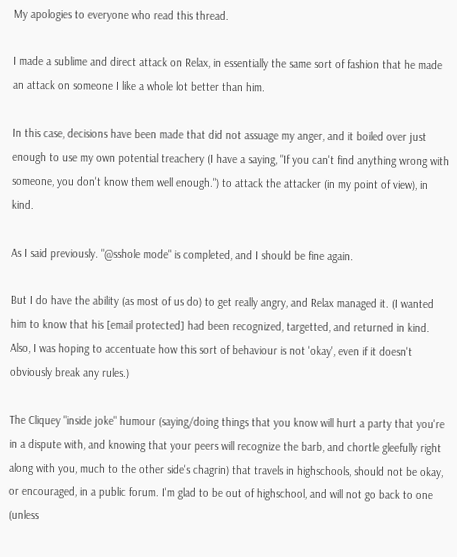My apologies to everyone who read this thread.

I made a sublime and direct attack on Relax, in essentially the same sort of fashion that he made an attack on someone I like a whole lot better than him.

In this case, decisions have been made that did not assuage my anger, and it boiled over just enough to use my own potential treachery (I have a saying, "If you can't find anything wrong with someone, you don't know them well enough.") to attack the attacker (in my point of view), in kind.

As I said previously. "@sshole mode" is completed, and I should be fine again.

But I do have the ability (as most of us do) to get really angry, and Relax managed it. (I wanted him to know that his [email protected] had been recognized, targetted, and returned in kind. Also, I was hoping to accentuate how this sort of behaviour is not 'okay', even if it doesn't obviously break any rules.)

The Cliquey "inside joke" humour (saying/doing things that you know will hurt a party that you're in a dispute with, and knowing that your peers will recognize the barb, and chortle gleefully right along with you, much to the other side's chagrin) that travels in highschools, should not be okay, or encouraged, in a public forum. I'm glad to be out of highschool, and will not go back to one (unless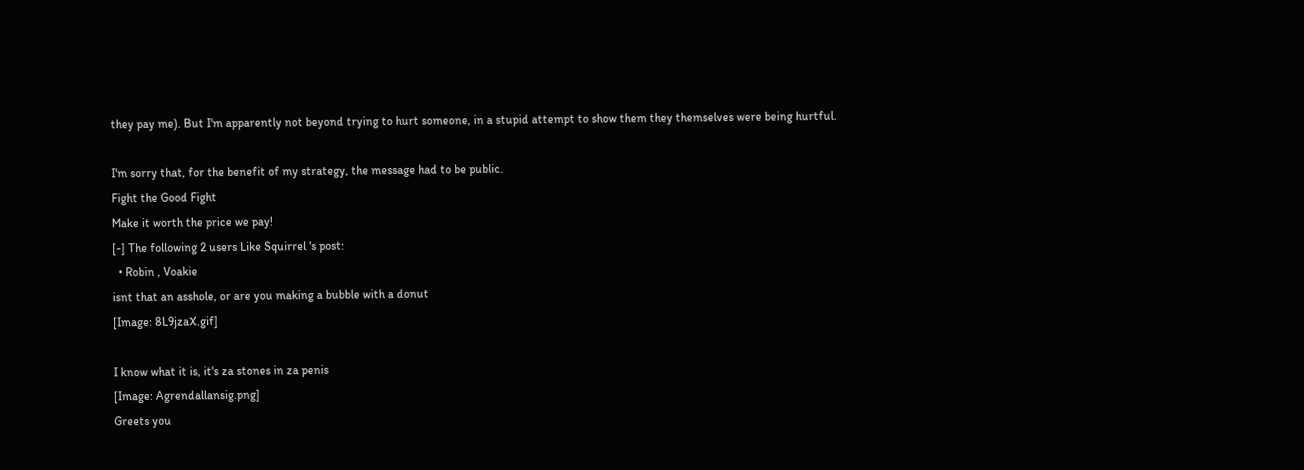they pay me). But I'm apparently not beyond trying to hurt someone, in a stupid attempt to show them they themselves were being hurtful.

I'm sorry that, for the benefit of my strategy, the message had to be public.
Fight the Good Fight
Make it worth the price we pay!
[-] The following 2 users Like Squirrel 's post:
  • Robin , Voakie
isnt that an asshole, or are you making a bubble with a donut
[Image: 8L9jzaX.gif]

I know what it is, it's za stones in za penis
[Image: Agrendallansig.png]
Greets you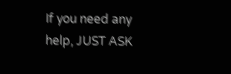If you need any help, JUST ASK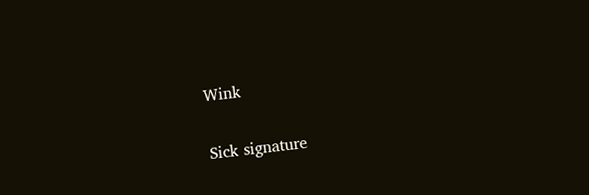Wink

Sick signature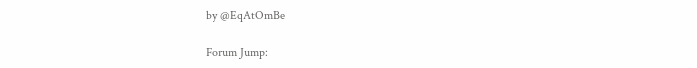by @EqAtOmBe

Forum Jump: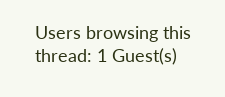Users browsing this thread: 1 Guest(s)